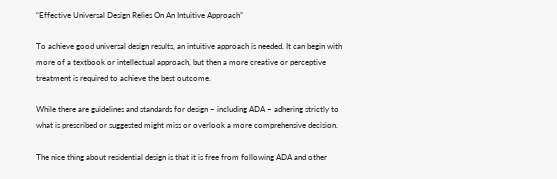“Effective Universal Design Relies On An Intuitive Approach”

To achieve good universal design results, an intuitive approach is needed. It can begin with more of a textbook or intellectual approach, but then a more creative or perceptive treatment is required to achieve the best outcome.

While there are guidelines and standards for design – including ADA – adhering strictly to what is prescribed or suggested might miss or overlook a more comprehensive decision.

The nice thing about residential design is that it is free from following ADA and other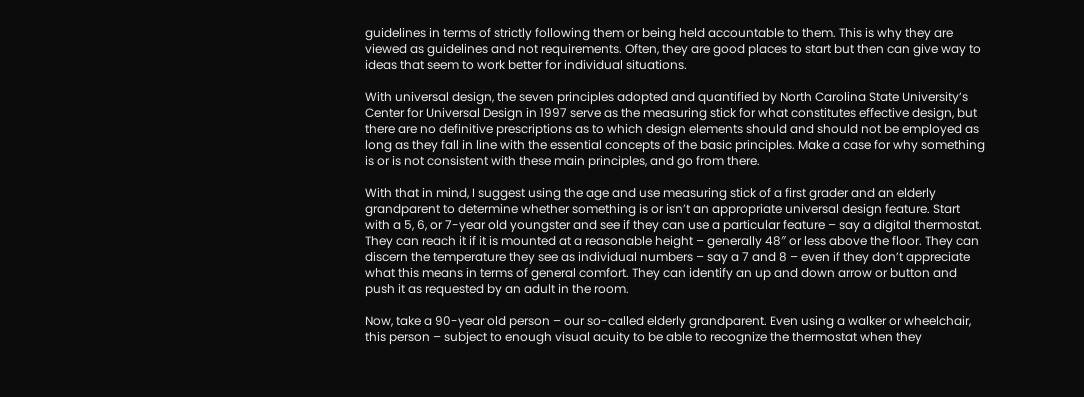guidelines in terms of strictly following them or being held accountable to them. This is why they are viewed as guidelines and not requirements. Often, they are good places to start but then can give way to ideas that seem to work better for individual situations.

With universal design, the seven principles adopted and quantified by North Carolina State University’s Center for Universal Design in 1997 serve as the measuring stick for what constitutes effective design, but there are no definitive prescriptions as to which design elements should and should not be employed as long as they fall in line with the essential concepts of the basic principles. Make a case for why something is or is not consistent with these main principles, and go from there.

With that in mind, I suggest using the age and use measuring stick of a first grader and an elderly grandparent to determine whether something is or isn’t an appropriate universal design feature. Start with a 5, 6, or 7-year old youngster and see if they can use a particular feature – say a digital thermostat. They can reach it if it is mounted at a reasonable height – generally 48″ or less above the floor. They can discern the temperature they see as individual numbers – say a 7 and 8 – even if they don’t appreciate what this means in terms of general comfort. They can identify an up and down arrow or button and push it as requested by an adult in the room.

Now, take a 90-year old person – our so-called elderly grandparent. Even using a walker or wheelchair, this person – subject to enough visual acuity to be able to recognize the thermostat when they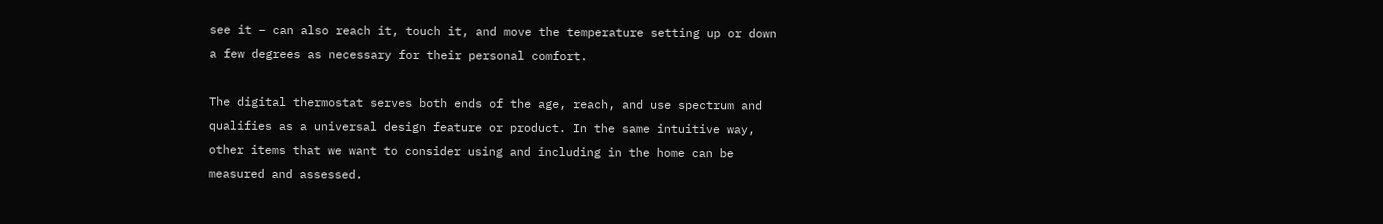see it – can also reach it, touch it, and move the temperature setting up or down a few degrees as necessary for their personal comfort.

The digital thermostat serves both ends of the age, reach, and use spectrum and qualifies as a universal design feature or product. In the same intuitive way, other items that we want to consider using and including in the home can be measured and assessed.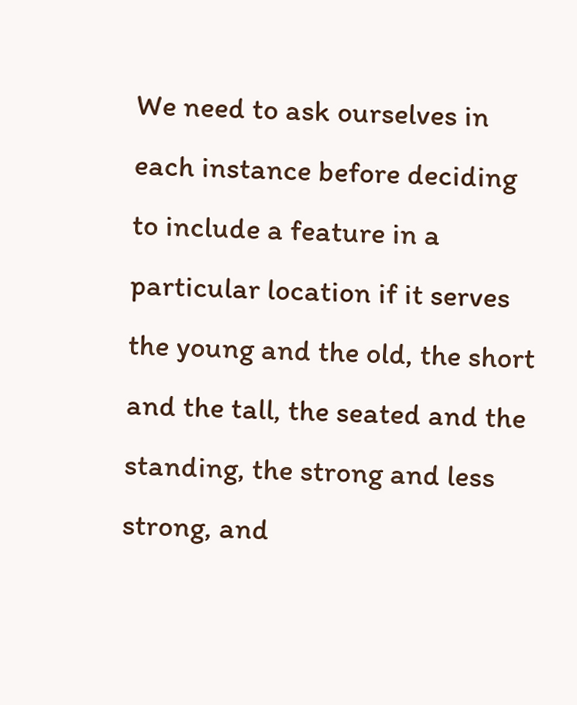We need to ask ourselves in each instance before deciding to include a feature in a particular location if it serves the young and the old, the short and the tall, the seated and the standing, the strong and less strong, and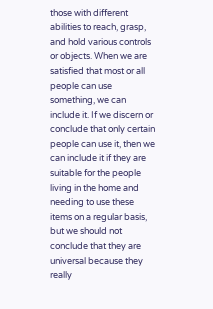those with different abilities to reach, grasp, and hold various controls or objects. When we are satisfied that most or all people can use something, we can include it. If we discern or conclude that only certain people can use it, then we can include it if they are suitable for the people living in the home and needing to use these items on a regular basis, but we should not conclude that they are universal because they really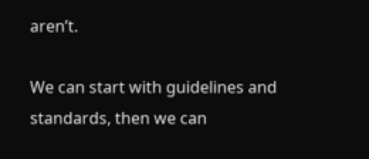aren’t.

We can start with guidelines and standards, then we can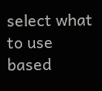select what to use based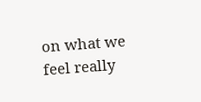on what we feel really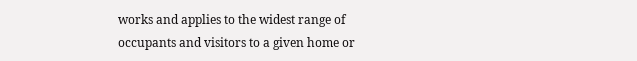works and applies to the widest range of occupants and visitors to a given home or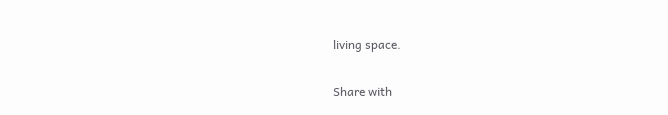living space.

Share with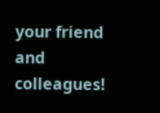your friend and colleagues!